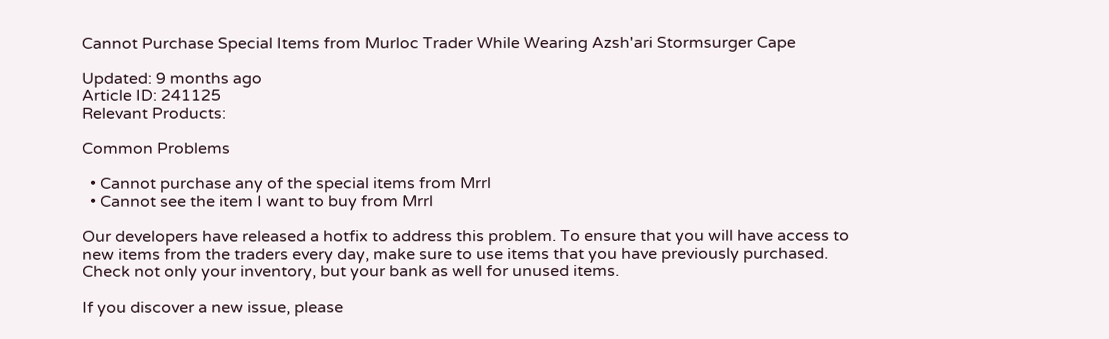Cannot Purchase Special Items from Murloc Trader While Wearing Azsh'ari Stormsurger Cape

Updated: 9 months ago
Article ID: 241125
Relevant Products:

Common Problems

  • Cannot purchase any of the special items from Mrrl
  • Cannot see the item I want to buy from Mrrl

Our developers have released a hotfix to address this problem. To ensure that you will have access to new items from the traders every day, make sure to use items that you have previously purchased. Check not only your inventory, but your bank as well for unused items.

If you discover a new issue, please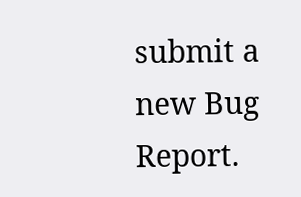submit a new Bug Report.